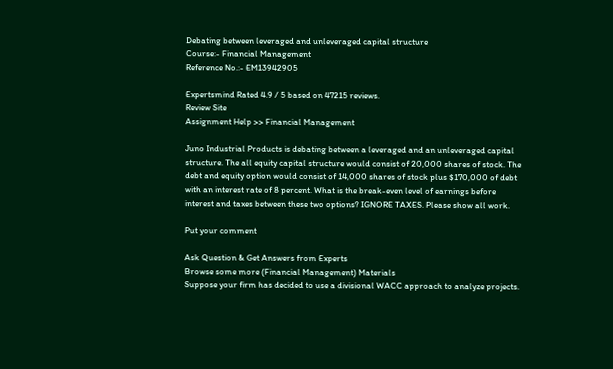Debating between leveraged and unleveraged capital structure
Course:- Financial Management
Reference No.:- EM13942905

Expertsmind Rated 4.9 / 5 based on 47215 reviews.
Review Site
Assignment Help >> Financial Management

Juno Industrial Products is debating between a leveraged and an unleveraged capital structure. The all equity capital structure would consist of 20,000 shares of stock. The debt and equity option would consist of 14,000 shares of stock plus $170,000 of debt with an interest rate of 8 percent. What is the break-even level of earnings before interest and taxes between these two options? IGNORE TAXES. Please show all work.

Put your comment

Ask Question & Get Answers from Experts
Browse some more (Financial Management) Materials
Suppose your firm has decided to use a divisional WACC approach to analyze projects.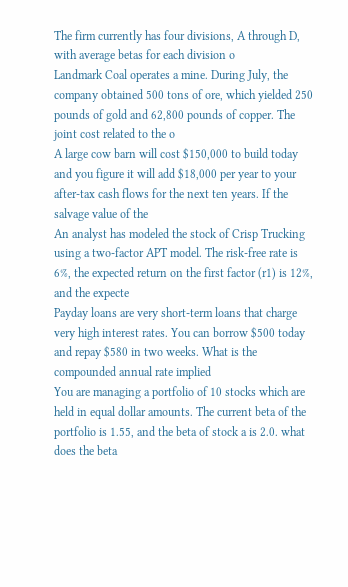The firm currently has four divisions, A through D, with average betas for each division o
Landmark Coal operates a mine. During July, the company obtained 500 tons of ore, which yielded 250 pounds of gold and 62,800 pounds of copper. The joint cost related to the o
A large cow barn will cost $150,000 to build today and you figure it will add $18,000 per year to your after-tax cash flows for the next ten years. If the salvage value of the
An analyst has modeled the stock of Crisp Trucking using a two-factor APT model. The risk-free rate is 6%, the expected return on the first factor (r1) is 12%, and the expecte
Payday loans are very short-term loans that charge very high interest rates. You can borrow $500 today and repay $580 in two weeks. What is the compounded annual rate implied
You are managing a portfolio of 10 stocks which are held in equal dollar amounts. The current beta of the portfolio is 1.55, and the beta of stock a is 2.0. what does the beta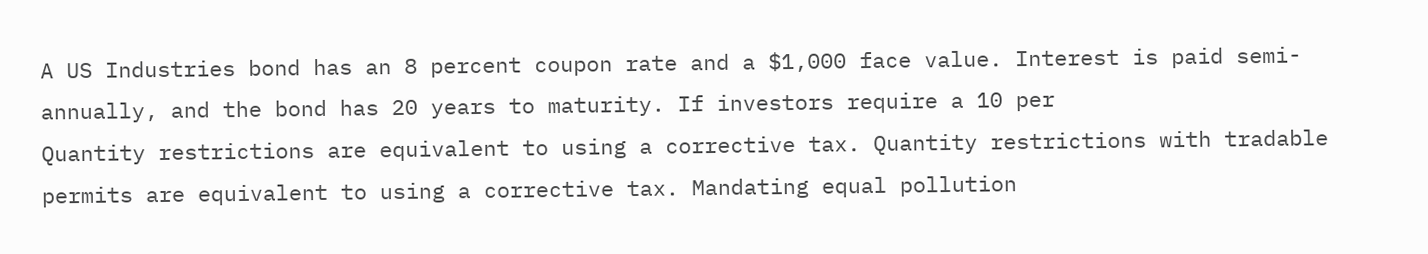A US Industries bond has an 8 percent coupon rate and a $1,000 face value. Interest is paid semi-annually, and the bond has 20 years to maturity. If investors require a 10 per
Quantity restrictions are equivalent to using a corrective tax. Quantity restrictions with tradable permits are equivalent to using a corrective tax. Mandating equal pollution